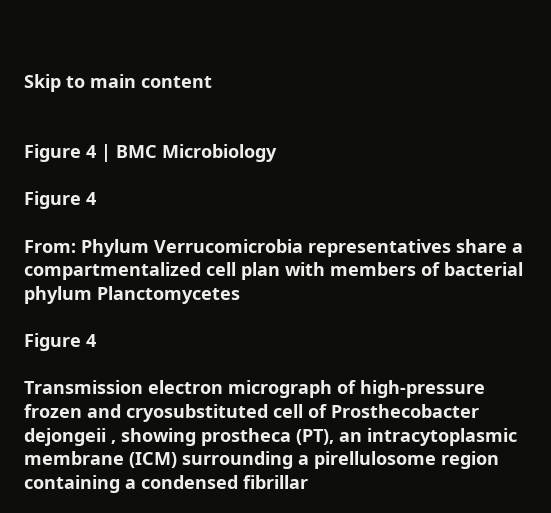Skip to main content


Figure 4 | BMC Microbiology

Figure 4

From: Phylum Verrucomicrobia representatives share a compartmentalized cell plan with members of bacterial phylum Planctomycetes

Figure 4

Transmission electron micrograph of high-pressure frozen and cryosubstituted cell of Prosthecobacter dejongeii , showing prostheca (PT), an intracytoplasmic membrane (ICM) surrounding a pirellulosome region containing a condensed fibrillar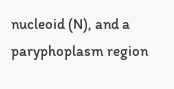nucleoid (N), and a paryphoplasm region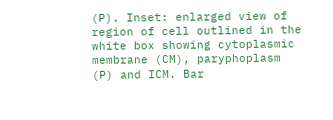(P). Inset: enlarged view of region of cell outlined in the white box showing cytoplasmic membrane (CM), paryphoplasm (P) and ICM. Bar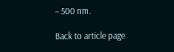– 500 nm.

Back to article page